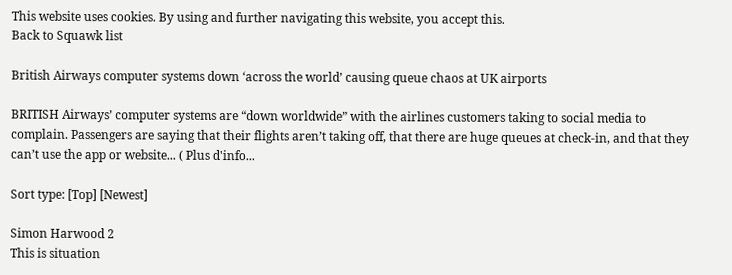This website uses cookies. By using and further navigating this website, you accept this.
Back to Squawk list

British Airways computer systems down ‘across the world’ causing queue chaos at UK airports

BRITISH Airways’ computer systems are “down worldwide” with the airlines customers taking to social media to complain. Passengers are saying that their flights aren’t taking off, that there are huge queues at check-in, and that they can’t use the app or website... ( Plus d'info...

Sort type: [Top] [Newest]

Simon Harwood 2
This is situation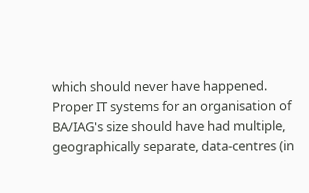which should never have happened.
Proper IT systems for an organisation of BA/IAG's size should have had multiple, geographically separate, data-centres (in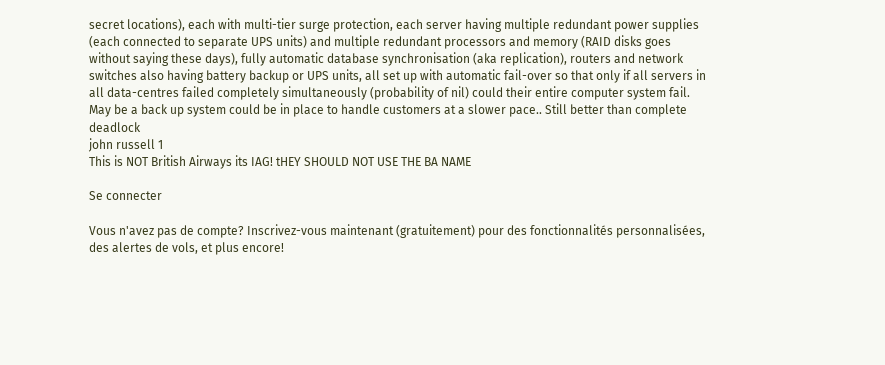secret locations), each with multi-tier surge protection, each server having multiple redundant power supplies (each connected to separate UPS units) and multiple redundant processors and memory (RAID disks goes without saying these days), fully automatic database synchronisation (aka replication), routers and network switches also having battery backup or UPS units, all set up with automatic fail-over so that only if all servers in all data-centres failed completely simultaneously (probability of nil) could their entire computer system fail.
May be a back up system could be in place to handle customers at a slower pace.. Still better than complete deadlock
john russell 1
This is NOT British Airways its IAG! tHEY SHOULD NOT USE THE BA NAME

Se connecter

Vous n'avez pas de compte? Inscrivez-vous maintenant (gratuitement) pour des fonctionnalités personnalisées, des alertes de vols, et plus encore!